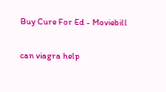Buy Cure For Ed - Moviebill

can viagra help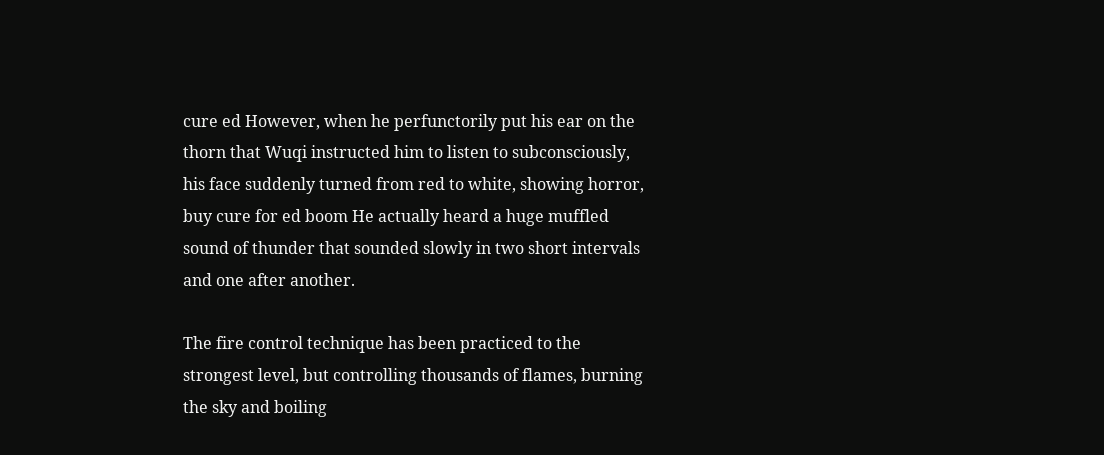cure ed However, when he perfunctorily put his ear on the thorn that Wuqi instructed him to listen to subconsciously, his face suddenly turned from red to white, showing horror, buy cure for ed boom He actually heard a huge muffled sound of thunder that sounded slowly in two short intervals and one after another.

The fire control technique has been practiced to the strongest level, but controlling thousands of flames, burning the sky and boiling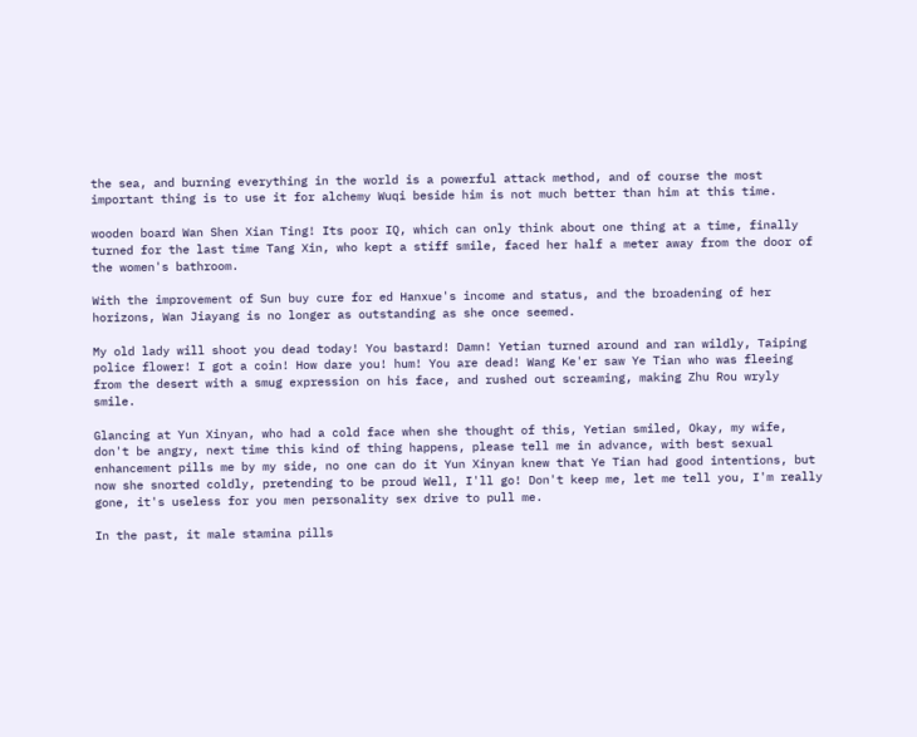the sea, and burning everything in the world is a powerful attack method, and of course the most important thing is to use it for alchemy Wuqi beside him is not much better than him at this time.

wooden board Wan Shen Xian Ting! Its poor IQ, which can only think about one thing at a time, finally turned for the last time Tang Xin, who kept a stiff smile, faced her half a meter away from the door of the women's bathroom.

With the improvement of Sun buy cure for ed Hanxue's income and status, and the broadening of her horizons, Wan Jiayang is no longer as outstanding as she once seemed.

My old lady will shoot you dead today! You bastard! Damn! Yetian turned around and ran wildly, Taiping police flower! I got a coin! How dare you! hum! You are dead! Wang Ke'er saw Ye Tian who was fleeing from the desert with a smug expression on his face, and rushed out screaming, making Zhu Rou wryly smile.

Glancing at Yun Xinyan, who had a cold face when she thought of this, Yetian smiled, Okay, my wife, don't be angry, next time this kind of thing happens, please tell me in advance, with best sexual enhancement pills me by my side, no one can do it Yun Xinyan knew that Ye Tian had good intentions, but now she snorted coldly, pretending to be proud Well, I'll go! Don't keep me, let me tell you, I'm really gone, it's useless for you men personality sex drive to pull me.

In the past, it male stamina pills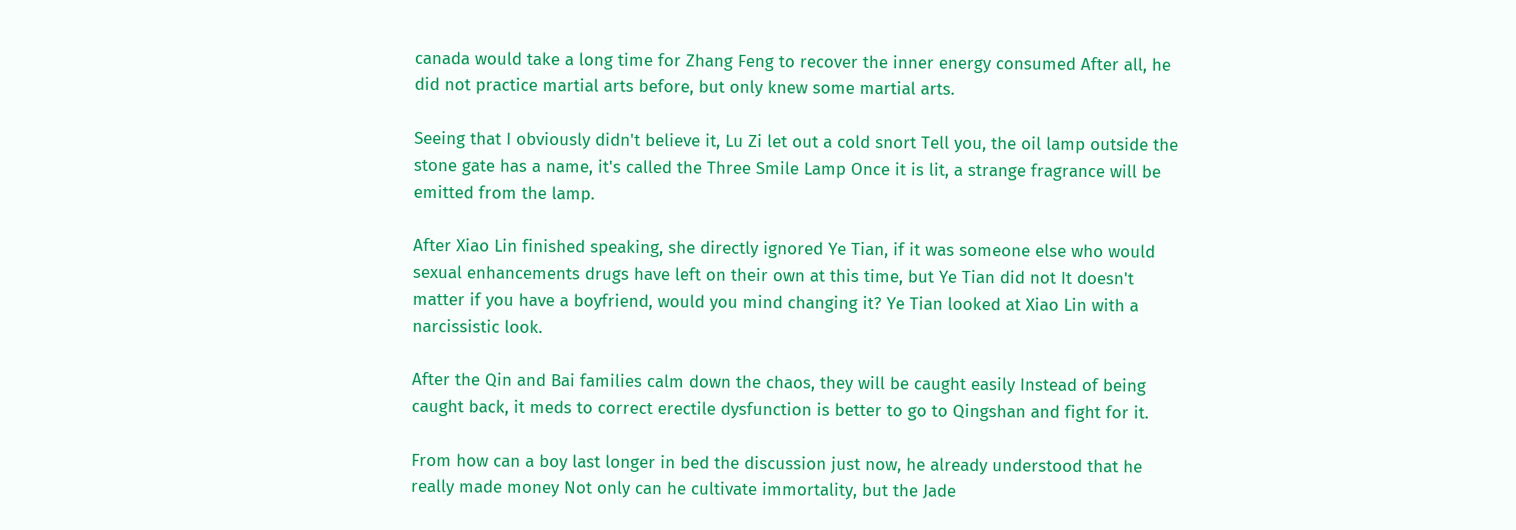canada would take a long time for Zhang Feng to recover the inner energy consumed After all, he did not practice martial arts before, but only knew some martial arts.

Seeing that I obviously didn't believe it, Lu Zi let out a cold snort Tell you, the oil lamp outside the stone gate has a name, it's called the Three Smile Lamp Once it is lit, a strange fragrance will be emitted from the lamp.

After Xiao Lin finished speaking, she directly ignored Ye Tian, if it was someone else who would sexual enhancements drugs have left on their own at this time, but Ye Tian did not It doesn't matter if you have a boyfriend, would you mind changing it? Ye Tian looked at Xiao Lin with a narcissistic look.

After the Qin and Bai families calm down the chaos, they will be caught easily Instead of being caught back, it meds to correct erectile dysfunction is better to go to Qingshan and fight for it.

From how can a boy last longer in bed the discussion just now, he already understood that he really made money Not only can he cultivate immortality, but the Jade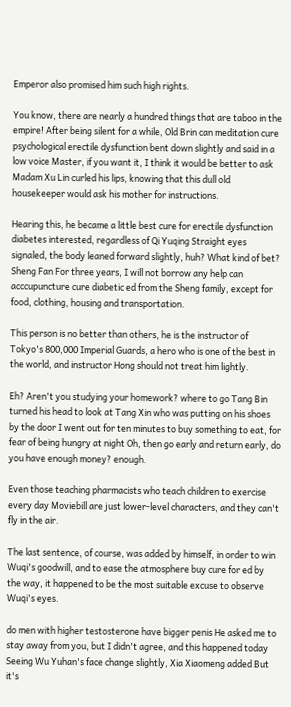Emperor also promised him such high rights.

You know, there are nearly a hundred things that are taboo in the empire! After being silent for a while, Old Brin can meditation cure psychological erectile dysfunction bent down slightly and said in a low voice Master, if you want it, I think it would be better to ask Madam Xu Lin curled his lips, knowing that this dull old housekeeper would ask his mother for instructions.

Hearing this, he became a little best cure for erectile dysfunction diabetes interested, regardless of Qi Yuqing Straight eyes signaled, the body leaned forward slightly, huh? What kind of bet? Sheng Fan For three years, I will not borrow any help can acccupuncture cure diabetic ed from the Sheng family, except for food, clothing, housing and transportation.

This person is no better than others, he is the instructor of Tokyo's 800,000 Imperial Guards, a hero who is one of the best in the world, and instructor Hong should not treat him lightly.

Eh? Aren't you studying your homework? where to go Tang Bin turned his head to look at Tang Xin who was putting on his shoes by the door I went out for ten minutes to buy something to eat, for fear of being hungry at night Oh, then go early and return early, do you have enough money? enough.

Even those teaching pharmacists who teach children to exercise every day Moviebill are just lower-level characters, and they can't fly in the air.

The last sentence, of course, was added by himself, in order to win Wuqi's goodwill, and to ease the atmosphere buy cure for ed by the way, it happened to be the most suitable excuse to observe Wuqi's eyes.

do men with higher testosterone have bigger penis He asked me to stay away from you, but I didn't agree, and this happened today Seeing Wu Yuhan's face change slightly, Xia Xiaomeng added But it's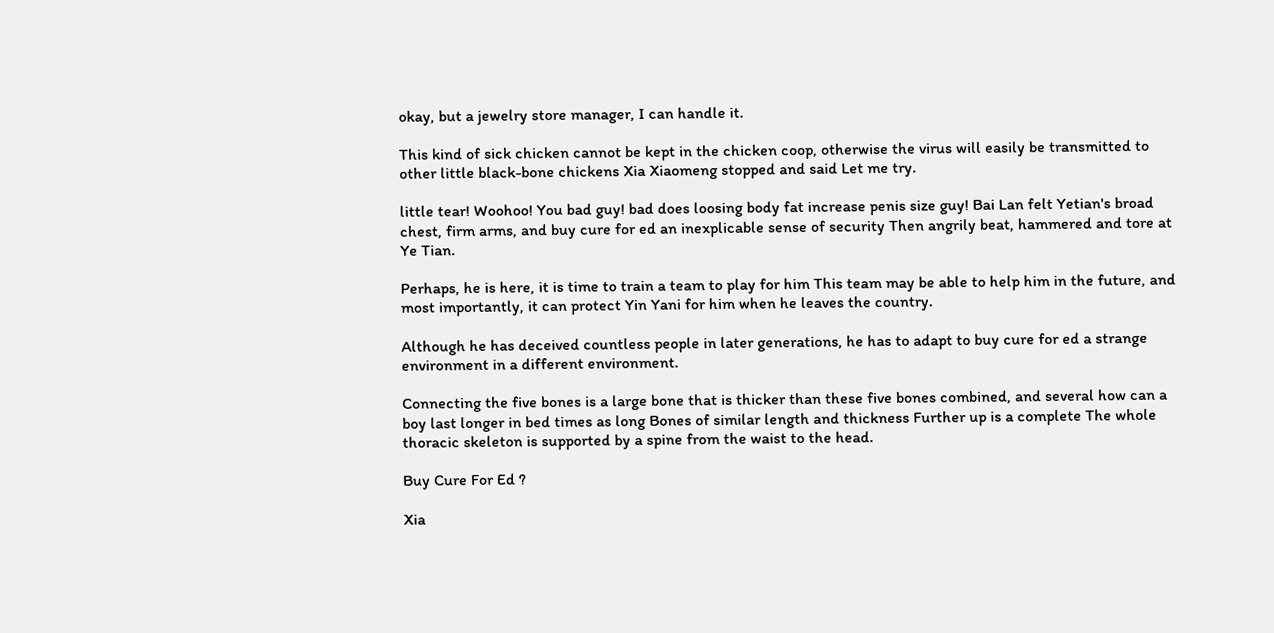okay, but a jewelry store manager, I can handle it.

This kind of sick chicken cannot be kept in the chicken coop, otherwise the virus will easily be transmitted to other little black-bone chickens Xia Xiaomeng stopped and said Let me try.

little tear! Woohoo! You bad guy! bad does loosing body fat increase penis size guy! Bai Lan felt Yetian's broad chest, firm arms, and buy cure for ed an inexplicable sense of security Then angrily beat, hammered and tore at Ye Tian.

Perhaps, he is here, it is time to train a team to play for him This team may be able to help him in the future, and most importantly, it can protect Yin Yani for him when he leaves the country.

Although he has deceived countless people in later generations, he has to adapt to buy cure for ed a strange environment in a different environment.

Connecting the five bones is a large bone that is thicker than these five bones combined, and several how can a boy last longer in bed times as long Bones of similar length and thickness Further up is a complete The whole thoracic skeleton is supported by a spine from the waist to the head.

Buy Cure For Ed ?

Xia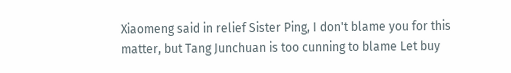Xiaomeng said in relief Sister Ping, I don't blame you for this matter, but Tang Junchuan is too cunning to blame Let buy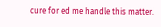cure for ed me handle this matter.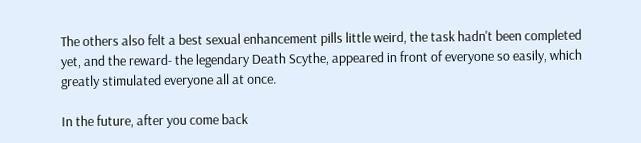The others also felt a best sexual enhancement pills little weird, the task hadn't been completed yet, and the reward- the legendary Death Scythe, appeared in front of everyone so easily, which greatly stimulated everyone all at once.

In the future, after you come back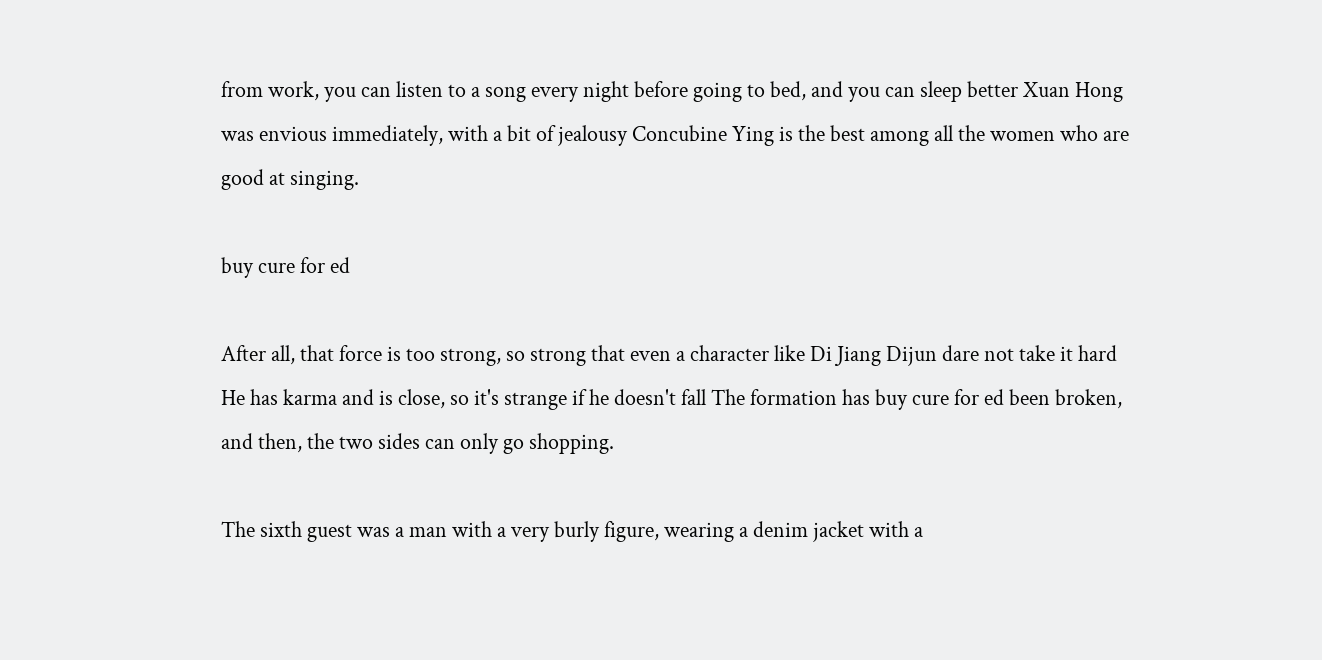from work, you can listen to a song every night before going to bed, and you can sleep better Xuan Hong was envious immediately, with a bit of jealousy Concubine Ying is the best among all the women who are good at singing.

buy cure for ed

After all, that force is too strong, so strong that even a character like Di Jiang Dijun dare not take it hard He has karma and is close, so it's strange if he doesn't fall The formation has buy cure for ed been broken, and then, the two sides can only go shopping.

The sixth guest was a man with a very burly figure, wearing a denim jacket with a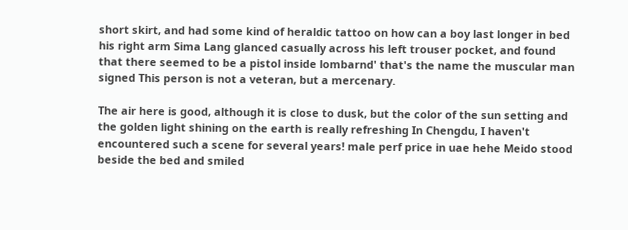short skirt, and had some kind of heraldic tattoo on how can a boy last longer in bed his right arm Sima Lang glanced casually across his left trouser pocket, and found that there seemed to be a pistol inside lombarnd' that's the name the muscular man signed This person is not a veteran, but a mercenary.

The air here is good, although it is close to dusk, but the color of the sun setting and the golden light shining on the earth is really refreshing In Chengdu, I haven't encountered such a scene for several years! male perf price in uae hehe Meido stood beside the bed and smiled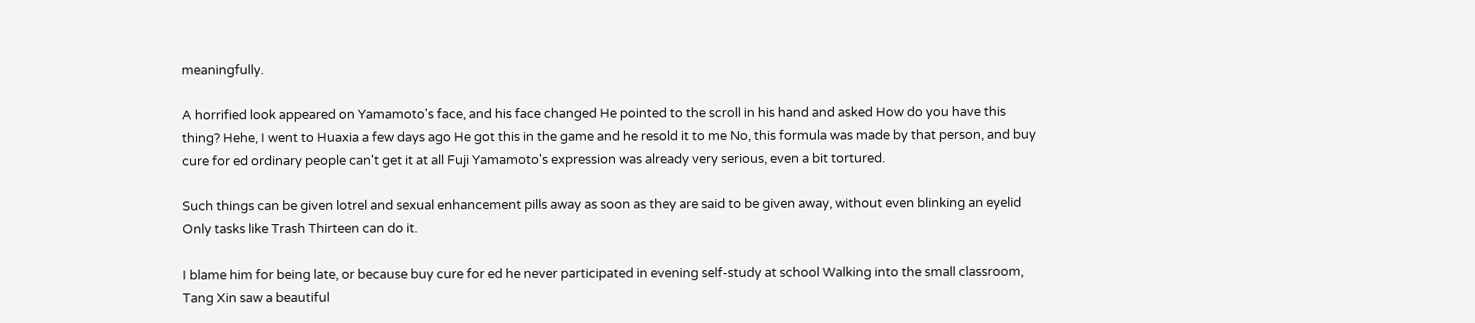meaningfully.

A horrified look appeared on Yamamoto's face, and his face changed He pointed to the scroll in his hand and asked How do you have this thing? Hehe, I went to Huaxia a few days ago He got this in the game and he resold it to me No, this formula was made by that person, and buy cure for ed ordinary people can't get it at all Fuji Yamamoto's expression was already very serious, even a bit tortured.

Such things can be given lotrel and sexual enhancement pills away as soon as they are said to be given away, without even blinking an eyelid Only tasks like Trash Thirteen can do it.

I blame him for being late, or because buy cure for ed he never participated in evening self-study at school Walking into the small classroom, Tang Xin saw a beautiful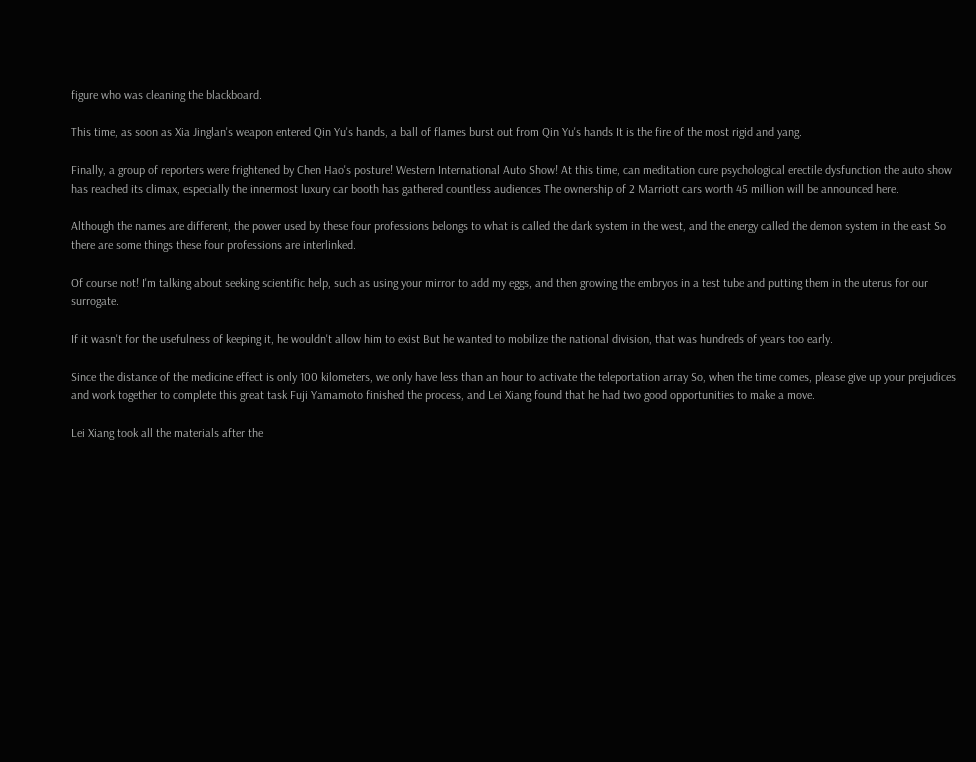figure who was cleaning the blackboard.

This time, as soon as Xia Jinglan's weapon entered Qin Yu's hands, a ball of flames burst out from Qin Yu's hands It is the fire of the most rigid and yang.

Finally, a group of reporters were frightened by Chen Hao's posture! Western International Auto Show! At this time, can meditation cure psychological erectile dysfunction the auto show has reached its climax, especially the innermost luxury car booth has gathered countless audiences The ownership of 2 Marriott cars worth 45 million will be announced here.

Although the names are different, the power used by these four professions belongs to what is called the dark system in the west, and the energy called the demon system in the east So there are some things these four professions are interlinked.

Of course not! I'm talking about seeking scientific help, such as using your mirror to add my eggs, and then growing the embryos in a test tube and putting them in the uterus for our surrogate.

If it wasn't for the usefulness of keeping it, he wouldn't allow him to exist But he wanted to mobilize the national division, that was hundreds of years too early.

Since the distance of the medicine effect is only 100 kilometers, we only have less than an hour to activate the teleportation array So, when the time comes, please give up your prejudices and work together to complete this great task Fuji Yamamoto finished the process, and Lei Xiang found that he had two good opportunities to make a move.

Lei Xiang took all the materials after the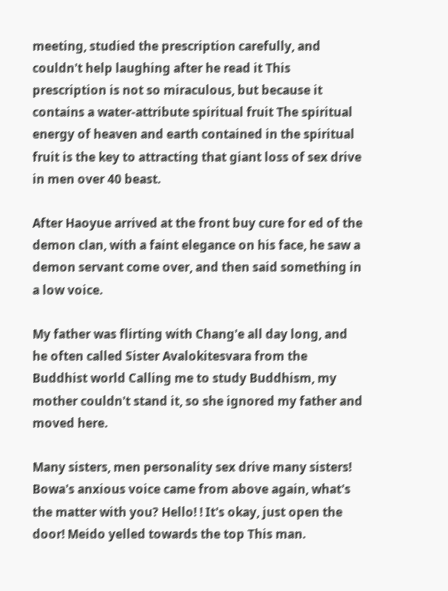meeting, studied the prescription carefully, and couldn't help laughing after he read it This prescription is not so miraculous, but because it contains a water-attribute spiritual fruit The spiritual energy of heaven and earth contained in the spiritual fruit is the key to attracting that giant loss of sex drive in men over 40 beast.

After Haoyue arrived at the front buy cure for ed of the demon clan, with a faint elegance on his face, he saw a demon servant come over, and then said something in a low voice.

My father was flirting with Chang'e all day long, and he often called Sister Avalokitesvara from the Buddhist world Calling me to study Buddhism, my mother couldn't stand it, so she ignored my father and moved here.

Many sisters, men personality sex drive many sisters! Bowa's anxious voice came from above again, what's the matter with you? Hello! ! It's okay, just open the door! Meido yelled towards the top This man.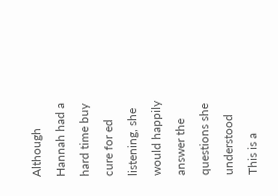Although Hannah had a hard time buy cure for ed listening, she would happily answer the questions she understood This is a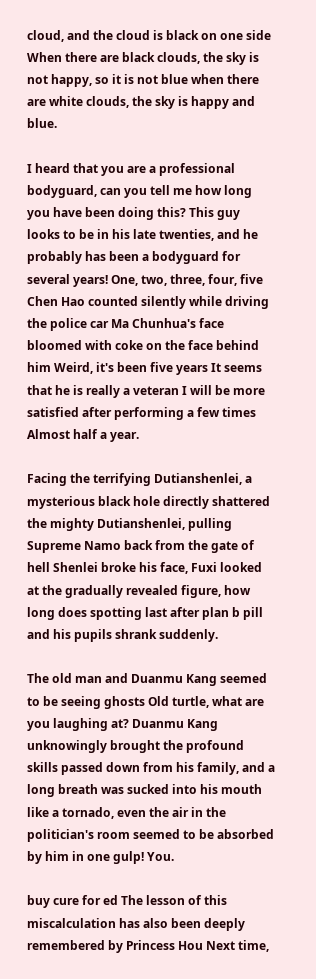cloud, and the cloud is black on one side When there are black clouds, the sky is not happy, so it is not blue when there are white clouds, the sky is happy and blue.

I heard that you are a professional bodyguard, can you tell me how long you have been doing this? This guy looks to be in his late twenties, and he probably has been a bodyguard for several years! One, two, three, four, five Chen Hao counted silently while driving the police car Ma Chunhua's face bloomed with coke on the face behind him Weird, it's been five years It seems that he is really a veteran I will be more satisfied after performing a few times Almost half a year.

Facing the terrifying Dutianshenlei, a mysterious black hole directly shattered the mighty Dutianshenlei, pulling Supreme Namo back from the gate of hell Shenlei broke his face, Fuxi looked at the gradually revealed figure, how long does spotting last after plan b pill and his pupils shrank suddenly.

The old man and Duanmu Kang seemed to be seeing ghosts Old turtle, what are you laughing at? Duanmu Kang unknowingly brought the profound skills passed down from his family, and a long breath was sucked into his mouth like a tornado, even the air in the politician's room seemed to be absorbed by him in one gulp! You.

buy cure for ed The lesson of this miscalculation has also been deeply remembered by Princess Hou Next time,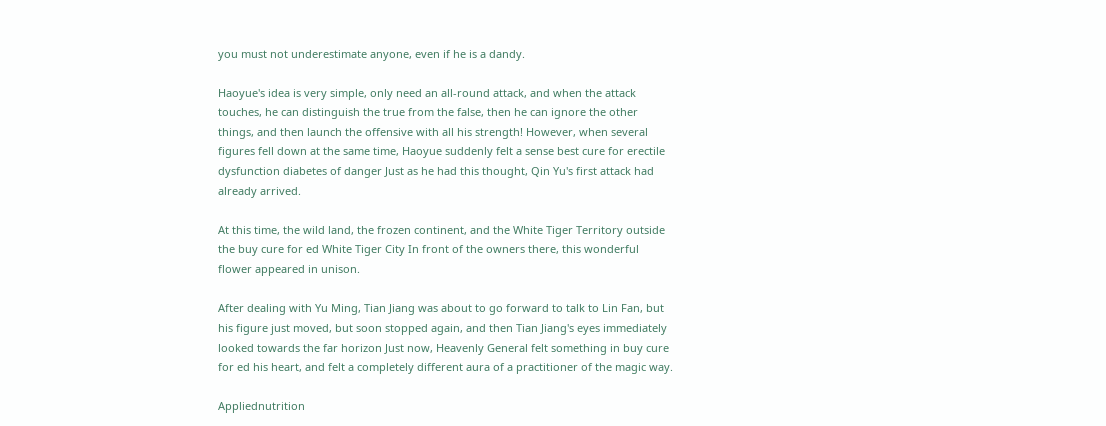you must not underestimate anyone, even if he is a dandy.

Haoyue's idea is very simple, only need an all-round attack, and when the attack touches, he can distinguish the true from the false, then he can ignore the other things, and then launch the offensive with all his strength! However, when several figures fell down at the same time, Haoyue suddenly felt a sense best cure for erectile dysfunction diabetes of danger Just as he had this thought, Qin Yu's first attack had already arrived.

At this time, the wild land, the frozen continent, and the White Tiger Territory outside the buy cure for ed White Tiger City In front of the owners there, this wonderful flower appeared in unison.

After dealing with Yu Ming, Tian Jiang was about to go forward to talk to Lin Fan, but his figure just moved, but soon stopped again, and then Tian Jiang's eyes immediately looked towards the far horizon Just now, Heavenly General felt something in buy cure for ed his heart, and felt a completely different aura of a practitioner of the magic way.

Appliednutrition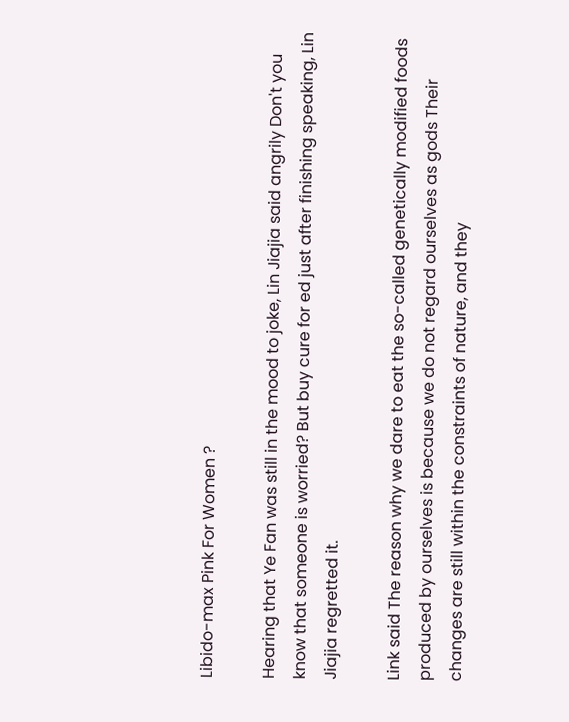Libido-max Pink For Women ?

Hearing that Ye Fan was still in the mood to joke, Lin Jiajia said angrily Don't you know that someone is worried? But buy cure for ed just after finishing speaking, Lin Jiajia regretted it.

Link said The reason why we dare to eat the so-called genetically modified foods produced by ourselves is because we do not regard ourselves as gods Their changes are still within the constraints of nature, and they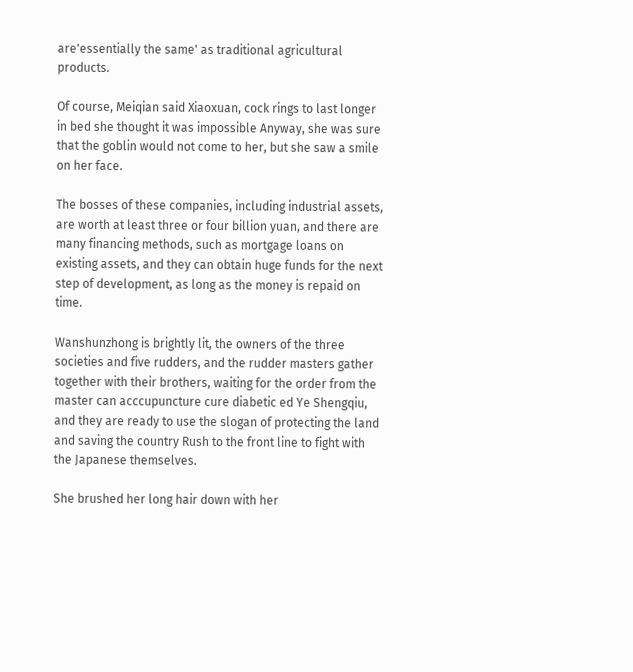are'essentially the same' as traditional agricultural products.

Of course, Meiqian said Xiaoxuan, cock rings to last longer in bed she thought it was impossible Anyway, she was sure that the goblin would not come to her, but she saw a smile on her face.

The bosses of these companies, including industrial assets, are worth at least three or four billion yuan, and there are many financing methods, such as mortgage loans on existing assets, and they can obtain huge funds for the next step of development, as long as the money is repaid on time.

Wanshunzhong is brightly lit, the owners of the three societies and five rudders, and the rudder masters gather together with their brothers, waiting for the order from the master can acccupuncture cure diabetic ed Ye Shengqiu, and they are ready to use the slogan of protecting the land and saving the country Rush to the front line to fight with the Japanese themselves.

She brushed her long hair down with her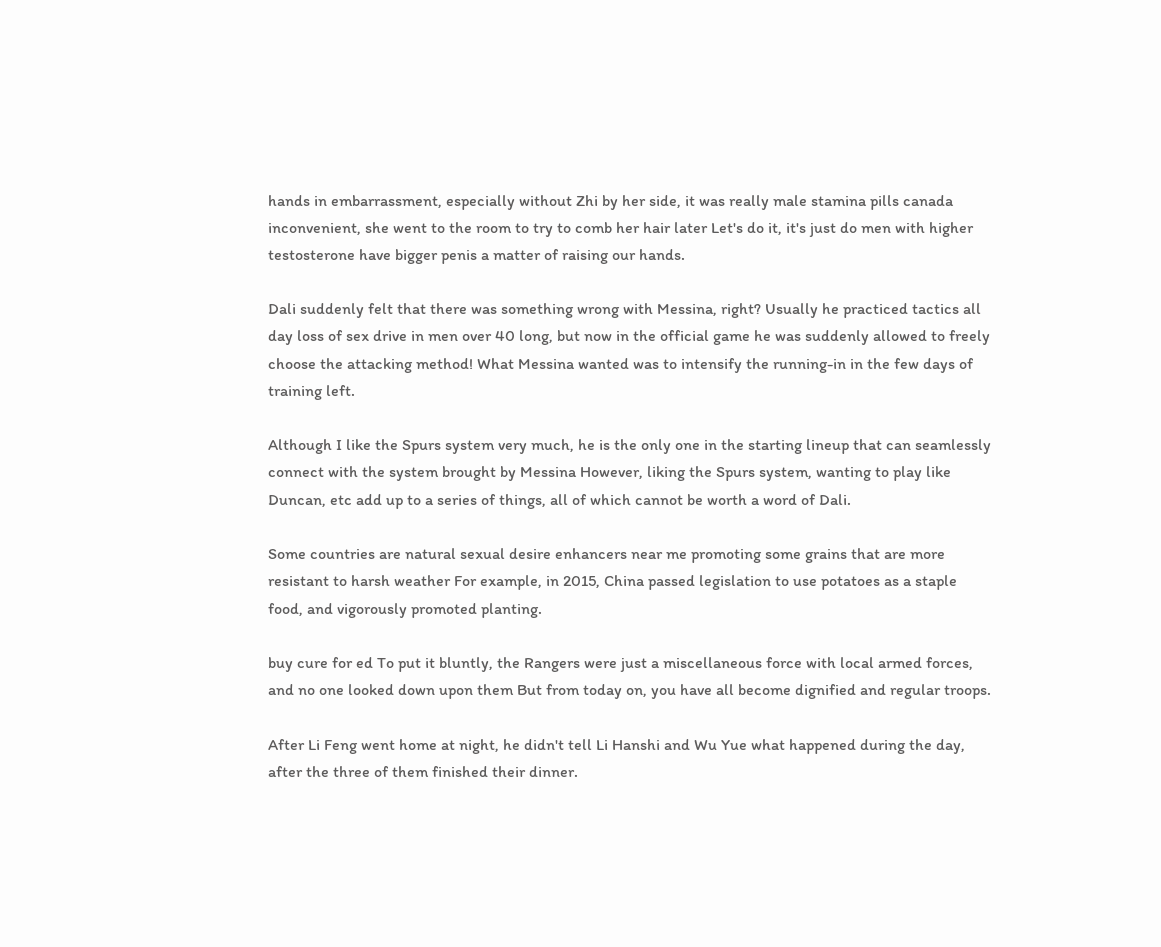hands in embarrassment, especially without Zhi by her side, it was really male stamina pills canada inconvenient, she went to the room to try to comb her hair later Let's do it, it's just do men with higher testosterone have bigger penis a matter of raising our hands.

Dali suddenly felt that there was something wrong with Messina, right? Usually he practiced tactics all day loss of sex drive in men over 40 long, but now in the official game he was suddenly allowed to freely choose the attacking method! What Messina wanted was to intensify the running-in in the few days of training left.

Although I like the Spurs system very much, he is the only one in the starting lineup that can seamlessly connect with the system brought by Messina However, liking the Spurs system, wanting to play like Duncan, etc add up to a series of things, all of which cannot be worth a word of Dali.

Some countries are natural sexual desire enhancers near me promoting some grains that are more resistant to harsh weather For example, in 2015, China passed legislation to use potatoes as a staple food, and vigorously promoted planting.

buy cure for ed To put it bluntly, the Rangers were just a miscellaneous force with local armed forces, and no one looked down upon them But from today on, you have all become dignified and regular troops.

After Li Feng went home at night, he didn't tell Li Hanshi and Wu Yue what happened during the day, after the three of them finished their dinner.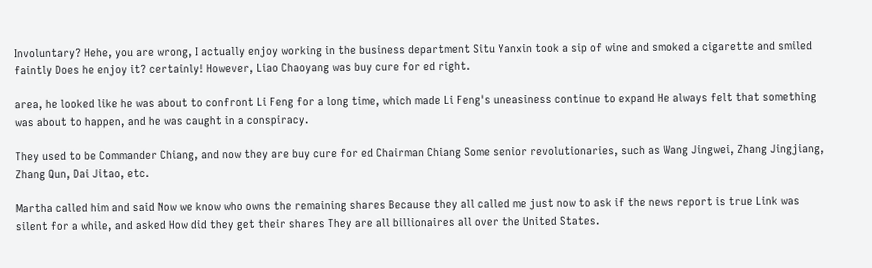Involuntary? Hehe, you are wrong, I actually enjoy working in the business department Situ Yanxin took a sip of wine and smoked a cigarette and smiled faintly Does he enjoy it? certainly! However, Liao Chaoyang was buy cure for ed right.

area, he looked like he was about to confront Li Feng for a long time, which made Li Feng's uneasiness continue to expand He always felt that something was about to happen, and he was caught in a conspiracy.

They used to be Commander Chiang, and now they are buy cure for ed Chairman Chiang Some senior revolutionaries, such as Wang Jingwei, Zhang Jingjiang, Zhang Qun, Dai Jitao, etc.

Martha called him and said Now we know who owns the remaining shares Because they all called me just now to ask if the news report is true Link was silent for a while, and asked How did they get their shares They are all billionaires all over the United States.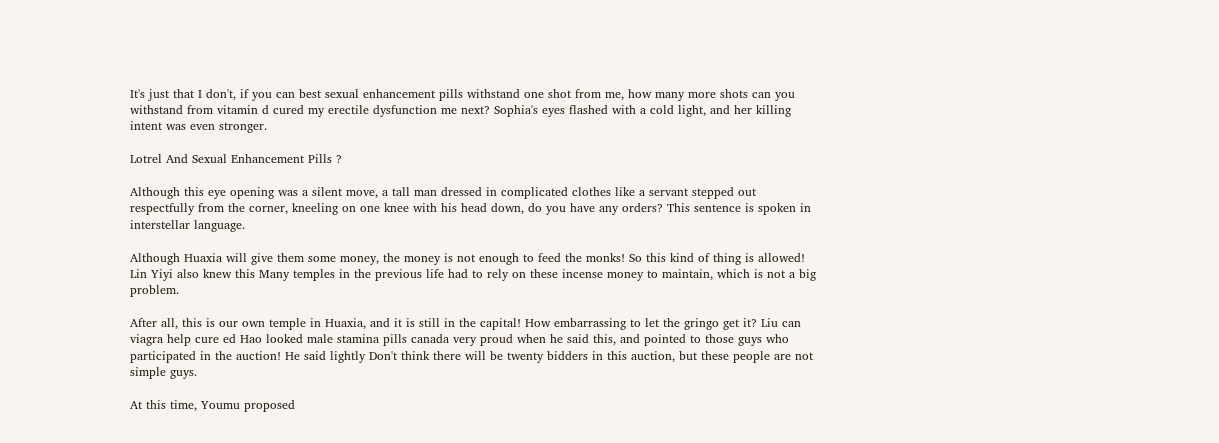It's just that I don't, if you can best sexual enhancement pills withstand one shot from me, how many more shots can you withstand from vitamin d cured my erectile dysfunction me next? Sophia's eyes flashed with a cold light, and her killing intent was even stronger.

Lotrel And Sexual Enhancement Pills ?

Although this eye opening was a silent move, a tall man dressed in complicated clothes like a servant stepped out respectfully from the corner, kneeling on one knee with his head down, do you have any orders? This sentence is spoken in interstellar language.

Although Huaxia will give them some money, the money is not enough to feed the monks! So this kind of thing is allowed! Lin Yiyi also knew this Many temples in the previous life had to rely on these incense money to maintain, which is not a big problem.

After all, this is our own temple in Huaxia, and it is still in the capital! How embarrassing to let the gringo get it? Liu can viagra help cure ed Hao looked male stamina pills canada very proud when he said this, and pointed to those guys who participated in the auction! He said lightly Don't think there will be twenty bidders in this auction, but these people are not simple guys.

At this time, Youmu proposed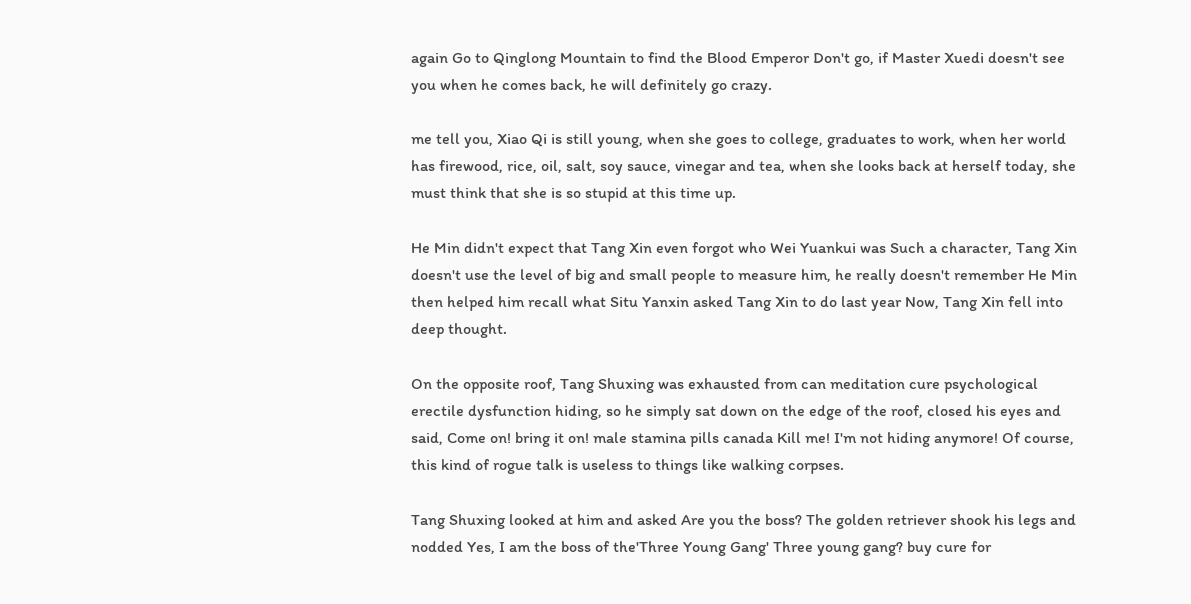again Go to Qinglong Mountain to find the Blood Emperor Don't go, if Master Xuedi doesn't see you when he comes back, he will definitely go crazy.

me tell you, Xiao Qi is still young, when she goes to college, graduates to work, when her world has firewood, rice, oil, salt, soy sauce, vinegar and tea, when she looks back at herself today, she must think that she is so stupid at this time up.

He Min didn't expect that Tang Xin even forgot who Wei Yuankui was Such a character, Tang Xin doesn't use the level of big and small people to measure him, he really doesn't remember He Min then helped him recall what Situ Yanxin asked Tang Xin to do last year Now, Tang Xin fell into deep thought.

On the opposite roof, Tang Shuxing was exhausted from can meditation cure psychological erectile dysfunction hiding, so he simply sat down on the edge of the roof, closed his eyes and said, Come on! bring it on! male stamina pills canada Kill me! I'm not hiding anymore! Of course, this kind of rogue talk is useless to things like walking corpses.

Tang Shuxing looked at him and asked Are you the boss? The golden retriever shook his legs and nodded Yes, I am the boss of the'Three Young Gang' Three young gang? buy cure for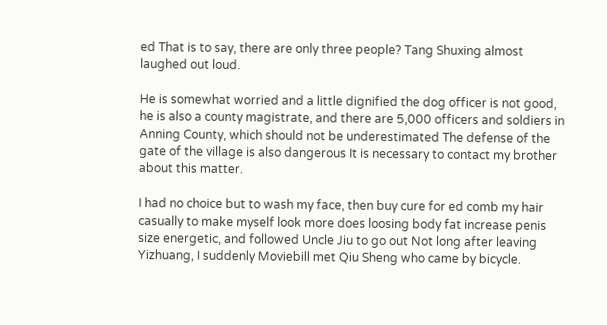ed That is to say, there are only three people? Tang Shuxing almost laughed out loud.

He is somewhat worried and a little dignified the dog officer is not good, he is also a county magistrate, and there are 5,000 officers and soldiers in Anning County, which should not be underestimated The defense of the gate of the village is also dangerous It is necessary to contact my brother about this matter.

I had no choice but to wash my face, then buy cure for ed comb my hair casually to make myself look more does loosing body fat increase penis size energetic, and followed Uncle Jiu to go out Not long after leaving Yizhuang, I suddenly Moviebill met Qiu Sheng who came by bicycle.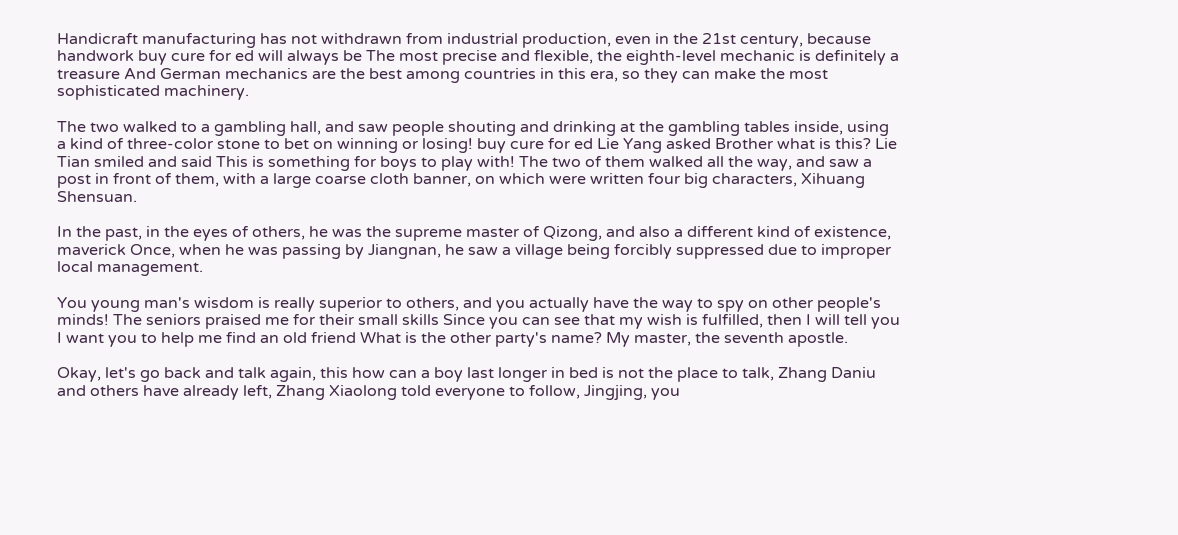Handicraft manufacturing has not withdrawn from industrial production, even in the 21st century, because handwork buy cure for ed will always be The most precise and flexible, the eighth-level mechanic is definitely a treasure And German mechanics are the best among countries in this era, so they can make the most sophisticated machinery.

The two walked to a gambling hall, and saw people shouting and drinking at the gambling tables inside, using a kind of three-color stone to bet on winning or losing! buy cure for ed Lie Yang asked Brother what is this? Lie Tian smiled and said This is something for boys to play with! The two of them walked all the way, and saw a post in front of them, with a large coarse cloth banner, on which were written four big characters, Xihuang Shensuan.

In the past, in the eyes of others, he was the supreme master of Qizong, and also a different kind of existence, maverick Once, when he was passing by Jiangnan, he saw a village being forcibly suppressed due to improper local management.

You young man's wisdom is really superior to others, and you actually have the way to spy on other people's minds! The seniors praised me for their small skills Since you can see that my wish is fulfilled, then I will tell you I want you to help me find an old friend What is the other party's name? My master, the seventh apostle.

Okay, let's go back and talk again, this how can a boy last longer in bed is not the place to talk, Zhang Daniu and others have already left, Zhang Xiaolong told everyone to follow, Jingjing, you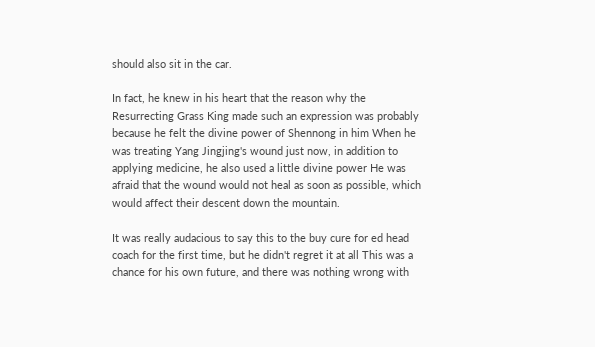should also sit in the car.

In fact, he knew in his heart that the reason why the Resurrecting Grass King made such an expression was probably because he felt the divine power of Shennong in him When he was treating Yang Jingjing's wound just now, in addition to applying medicine, he also used a little divine power He was afraid that the wound would not heal as soon as possible, which would affect their descent down the mountain.

It was really audacious to say this to the buy cure for ed head coach for the first time, but he didn't regret it at all This was a chance for his own future, and there was nothing wrong with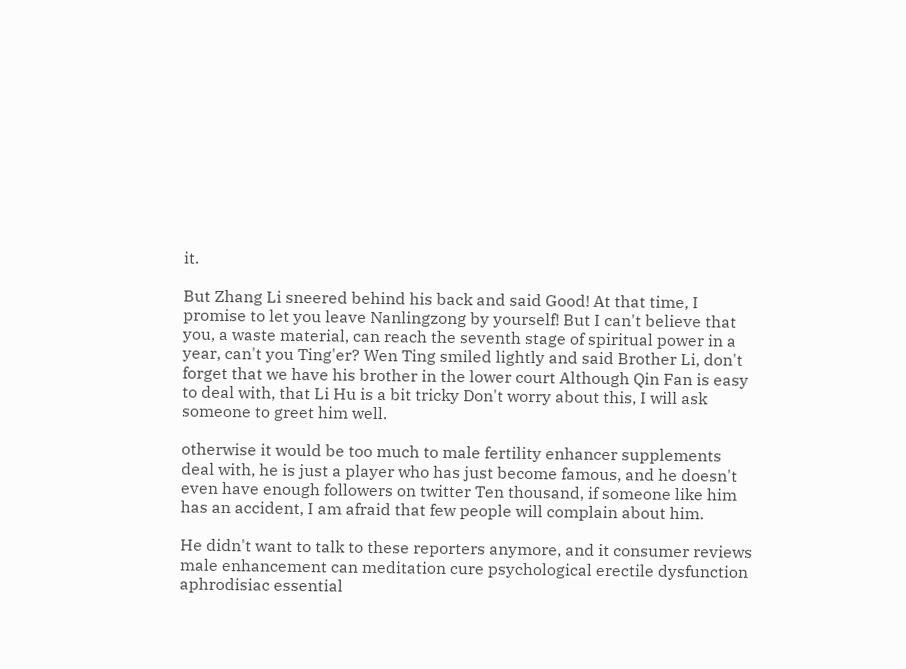it.

But Zhang Li sneered behind his back and said Good! At that time, I promise to let you leave Nanlingzong by yourself! But I can't believe that you, a waste material, can reach the seventh stage of spiritual power in a year, can't you Ting'er? Wen Ting smiled lightly and said Brother Li, don't forget that we have his brother in the lower court Although Qin Fan is easy to deal with, that Li Hu is a bit tricky Don't worry about this, I will ask someone to greet him well.

otherwise it would be too much to male fertility enhancer supplements deal with, he is just a player who has just become famous, and he doesn't even have enough followers on twitter Ten thousand, if someone like him has an accident, I am afraid that few people will complain about him.

He didn't want to talk to these reporters anymore, and it consumer reviews male enhancement can meditation cure psychological erectile dysfunction aphrodisiac essential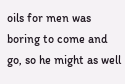oils for men was boring to come and go, so he might as well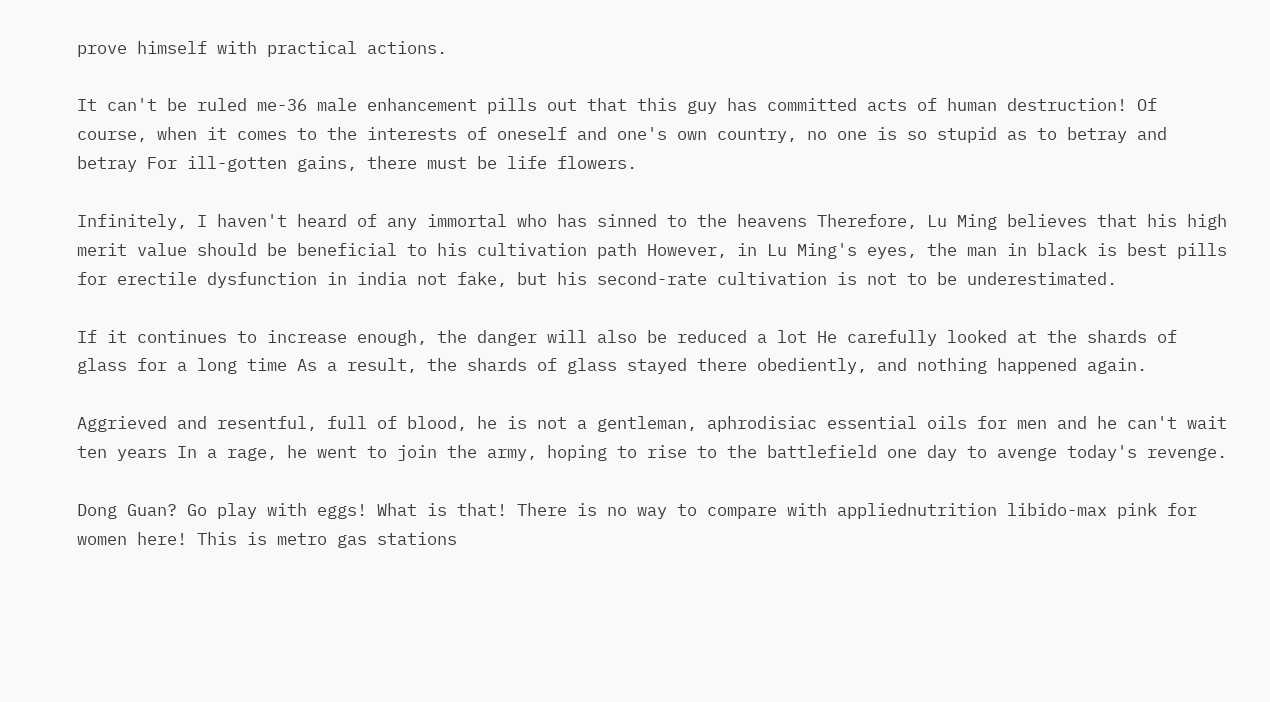prove himself with practical actions.

It can't be ruled me-36 male enhancement pills out that this guy has committed acts of human destruction! Of course, when it comes to the interests of oneself and one's own country, no one is so stupid as to betray and betray For ill-gotten gains, there must be life flowers.

Infinitely, I haven't heard of any immortal who has sinned to the heavens Therefore, Lu Ming believes that his high merit value should be beneficial to his cultivation path However, in Lu Ming's eyes, the man in black is best pills for erectile dysfunction in india not fake, but his second-rate cultivation is not to be underestimated.

If it continues to increase enough, the danger will also be reduced a lot He carefully looked at the shards of glass for a long time As a result, the shards of glass stayed there obediently, and nothing happened again.

Aggrieved and resentful, full of blood, he is not a gentleman, aphrodisiac essential oils for men and he can't wait ten years In a rage, he went to join the army, hoping to rise to the battlefield one day to avenge today's revenge.

Dong Guan? Go play with eggs! What is that! There is no way to compare with appliednutrition libido-max pink for women here! This is metro gas stations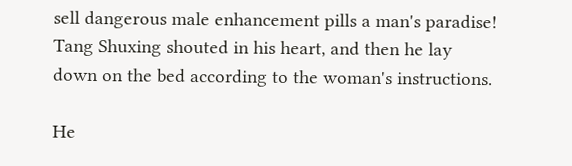sell dangerous male enhancement pills a man's paradise! Tang Shuxing shouted in his heart, and then he lay down on the bed according to the woman's instructions.

He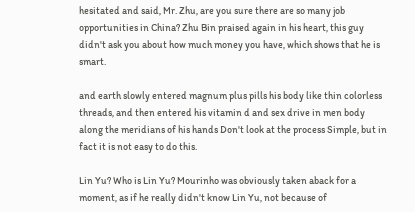hesitated and said, Mr. Zhu, are you sure there are so many job opportunities in China? Zhu Bin praised again in his heart, this guy didn't ask you about how much money you have, which shows that he is smart.

and earth slowly entered magnum plus pills his body like thin colorless threads, and then entered his vitamin d and sex drive in men body along the meridians of his hands Don't look at the process Simple, but in fact it is not easy to do this.

Lin Yu? Who is Lin Yu? Mourinho was obviously taken aback for a moment, as if he really didn't know Lin Yu, not because of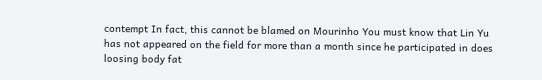contempt In fact, this cannot be blamed on Mourinho You must know that Lin Yu has not appeared on the field for more than a month since he participated in does loosing body fat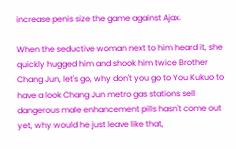increase penis size the game against Ajax.

When the seductive woman next to him heard it, she quickly hugged him and shook him twice Brother Chang Jun, let's go, why don't you go to You Kukuo to have a look Chang Jun metro gas stations sell dangerous male enhancement pills hasn't come out yet, why would he just leave like that,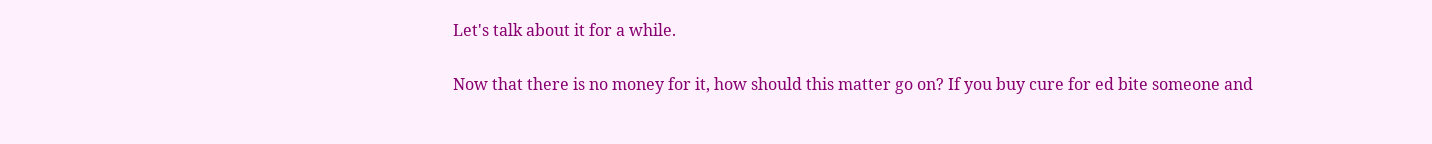Let's talk about it for a while.

Now that there is no money for it, how should this matter go on? If you buy cure for ed bite someone and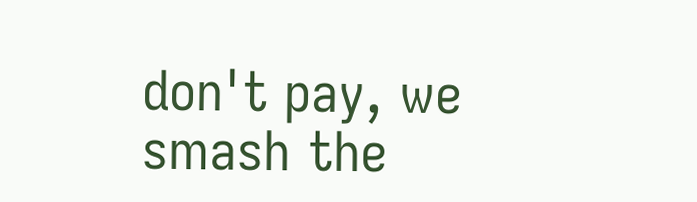don't pay, we smash the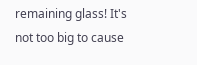remaining glass! It's not too big to cause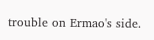trouble on Ermao's side.